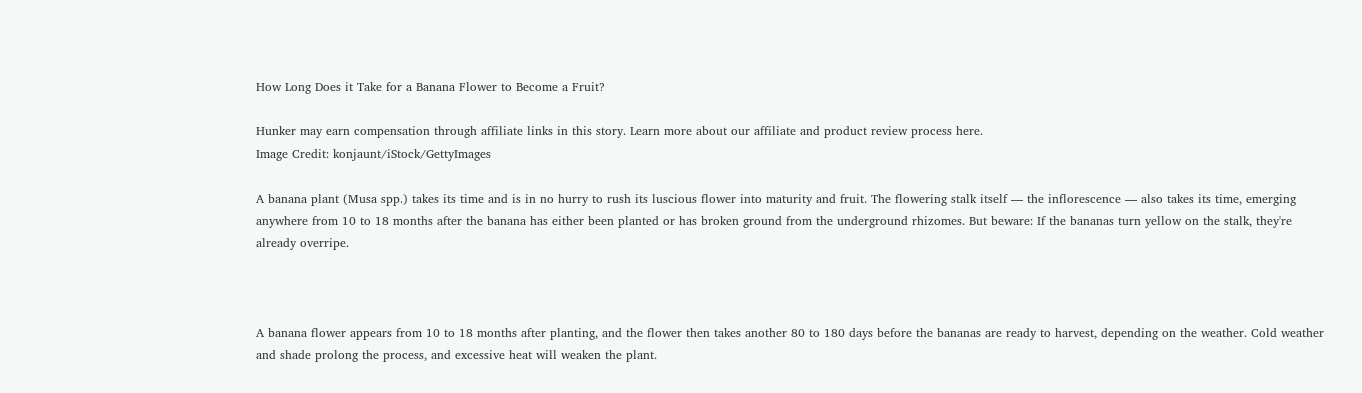How Long Does it Take for a Banana Flower to Become a Fruit?

Hunker may earn compensation through affiliate links in this story. Learn more about our affiliate and product review process here.
Image Credit: konjaunt/iStock/GettyImages

A banana plant (Musa spp.) takes its time and is in no hurry to rush its luscious flower into maturity and fruit. The flowering stalk itself — the inflorescence — also takes its time, emerging anywhere from 10 to 18 months after the banana has either been planted or has broken ground from the underground rhizomes. But beware: If the bananas turn yellow on the stalk, they're already overripe.



A banana flower appears from 10 to 18 months after planting, and the flower then takes another 80 to 180 days before the bananas are ready to harvest, depending on the weather. Cold weather and shade prolong the process, and excessive heat will weaken the plant.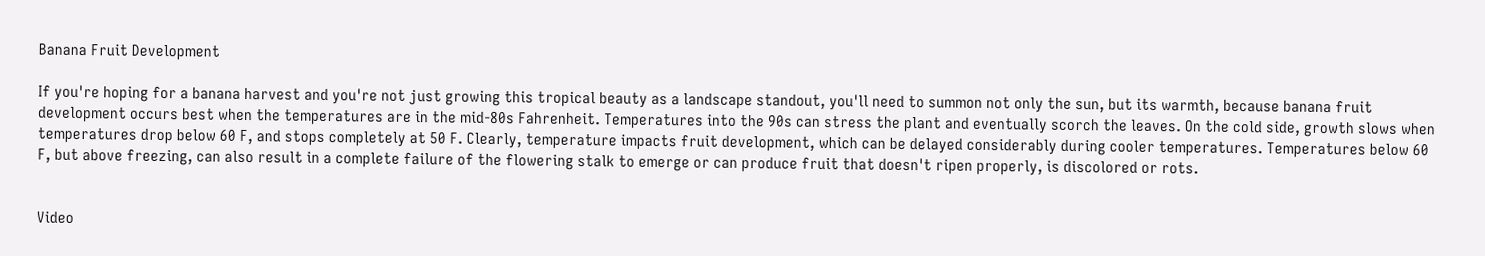Banana Fruit Development

If you're hoping for a banana harvest and you're not just growing this tropical beauty as a landscape standout, you'll need to summon not only the sun, but its warmth, because banana fruit development occurs best when the temperatures are in the mid-80s Fahrenheit. Temperatures into the 90s can stress the plant and eventually scorch the leaves. On the cold side, growth slows when temperatures drop below 60 F, and stops completely at 50 F. Clearly, temperature impacts fruit development, which can be delayed considerably during cooler temperatures. Temperatures below 60 F, but above freezing, can also result in a complete failure of the flowering stalk to emerge or can produce fruit that doesn't ripen properly, is discolored or rots.


Video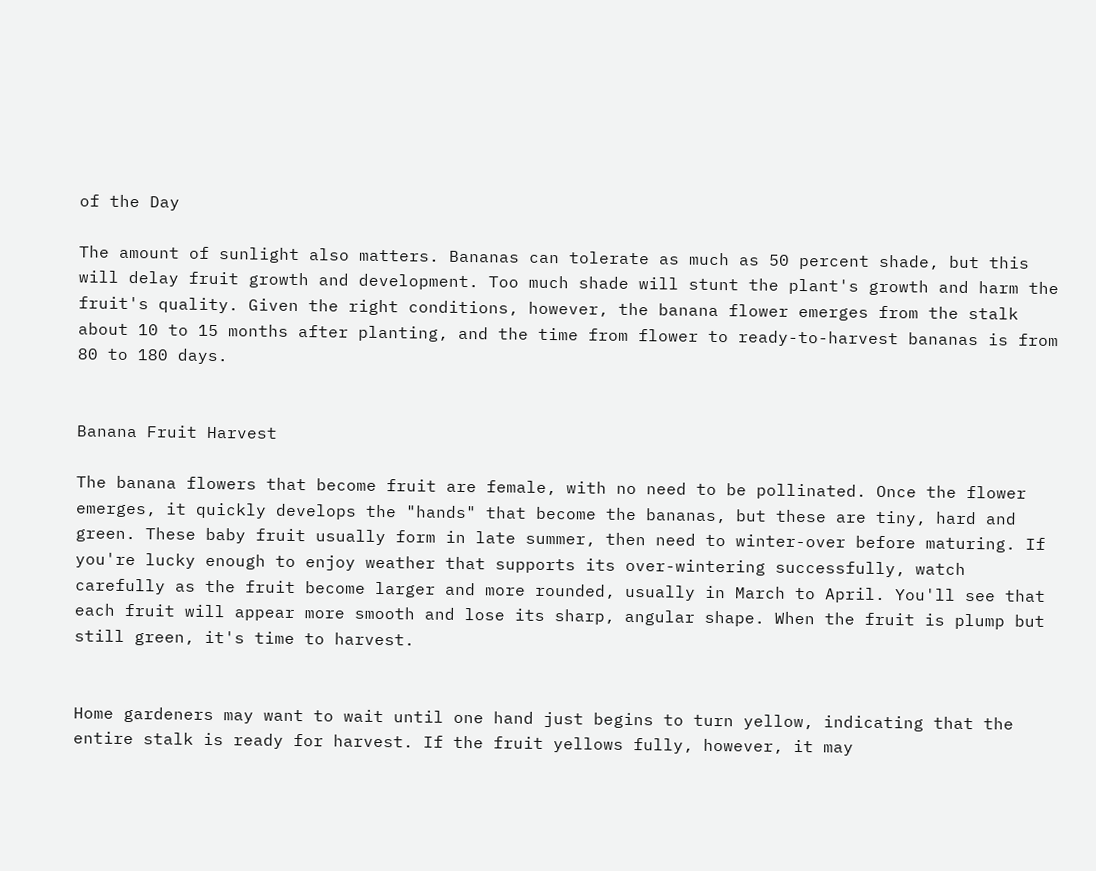of the Day

The amount of sunlight also matters. Bananas can tolerate as much as 50 percent shade, but this will delay fruit growth and development. Too much shade will stunt the plant's growth and harm the fruit's quality. Given the right conditions, however, the banana flower emerges from the stalk about 10 to 15 months after planting, and the time from flower to ready-to-harvest bananas is from 80 to 180 days.


Banana Fruit Harvest

The banana flowers that become fruit are female, with no need to be pollinated. Once the flower emerges, it quickly develops the "hands" that become the bananas, but these are tiny, hard and green. These baby fruit usually form in late summer, then need to winter-over before maturing. If you're lucky enough to enjoy weather that supports its over-wintering successfully, watch carefully as the fruit become larger and more rounded, usually in March to April. You'll see that each fruit will appear more smooth and lose its sharp, angular shape. When the fruit is plump but still green, it's time to harvest.


Home gardeners may want to wait until one hand just begins to turn yellow, indicating that the entire stalk is ready for harvest. If the fruit yellows fully, however, it may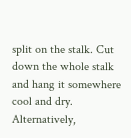split on the stalk. Cut down the whole stalk and hang it somewhere cool and dry. Alternatively,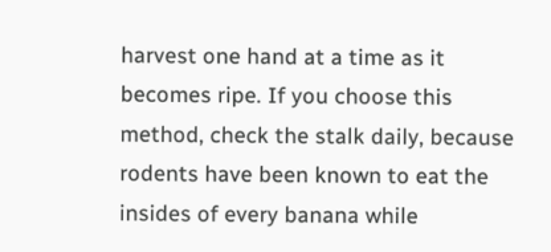harvest one hand at a time as it becomes ripe. If you choose this method, check the stalk daily, because rodents have been known to eat the insides of every banana while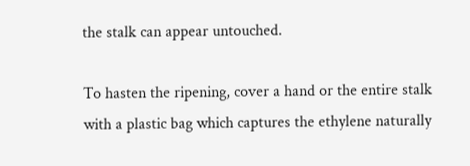the stalk can appear untouched.

To hasten the ripening, cover a hand or the entire stalk with a plastic bag which captures the ethylene naturally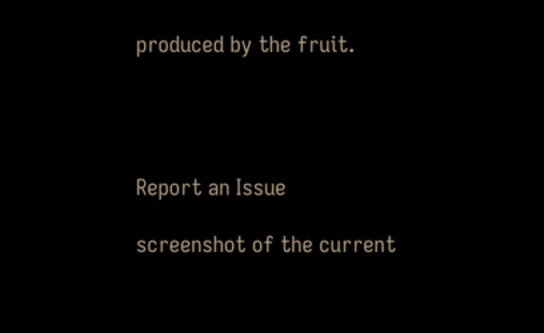produced by the fruit.




Report an Issue

screenshot of the current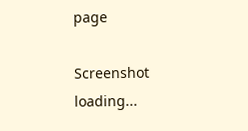page

Screenshot loading...